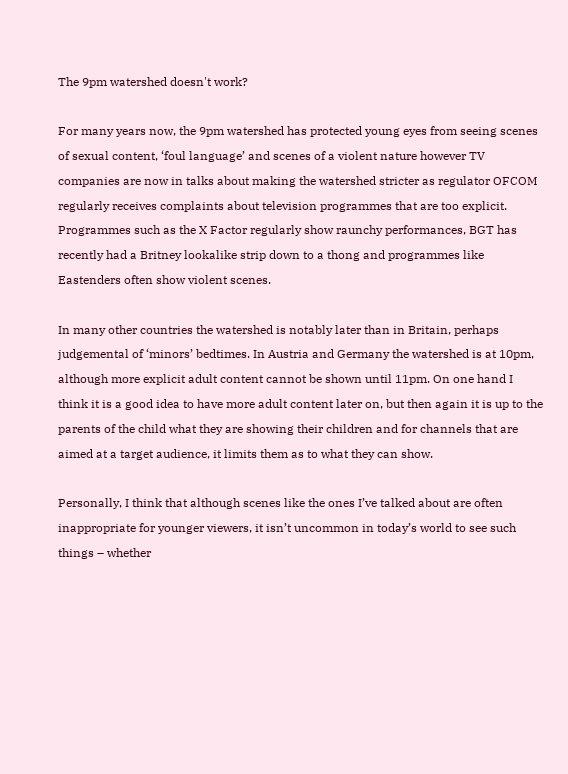The 9pm watershed doesn't work?

For many years now, the 9pm watershed has protected young eyes from seeing scenes of sexual content, ‘foul language’ and scenes of a violent nature however TV companies are now in talks about making the watershed stricter as regulator OFCOM regularly receives complaints about television programmes that are too explicit. Programmes such as the X Factor regularly show raunchy performances, BGT has recently had a Britney lookalike strip down to a thong and programmes like Eastenders often show violent scenes.

In many other countries the watershed is notably later than in Britain, perhaps judgemental of ‘minors’ bedtimes. In Austria and Germany the watershed is at 10pm, although more explicit adult content cannot be shown until 11pm. On one hand I think it is a good idea to have more adult content later on, but then again it is up to the parents of the child what they are showing their children and for channels that are aimed at a target audience, it limits them as to what they can show.

Personally, I think that although scenes like the ones I’ve talked about are often inappropriate for younger viewers, it isn’t uncommon in today’s world to see such things – whether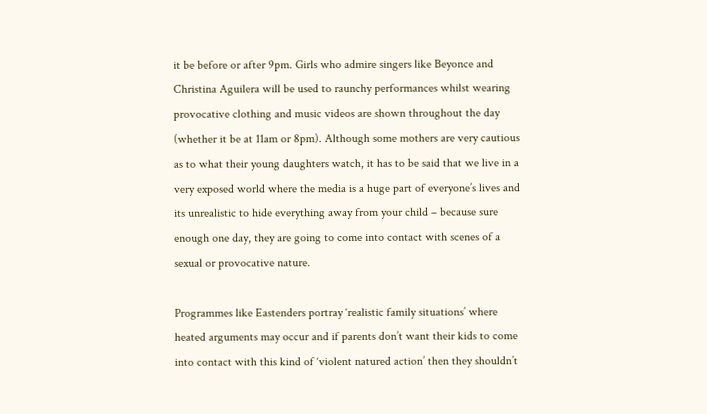it be before or after 9pm. Girls who admire singers like Beyonce and Christina Aguilera will be used to raunchy performances whilst wearing provocative clothing and music videos are shown throughout the day (whether it be at 11am or 8pm). Although some mothers are very cautious as to what their young daughters watch, it has to be said that we live in a very exposed world where the media is a huge part of everyone’s lives and its unrealistic to hide everything away from your child – because sure enough one day, they are going to come into contact with scenes of a sexual or provocative nature.

Programmes like Eastenders portray ‘realistic family situations’ where heated arguments may occur and if parents don’t want their kids to come into contact with this kind of ‘violent natured action’ then they shouldn’t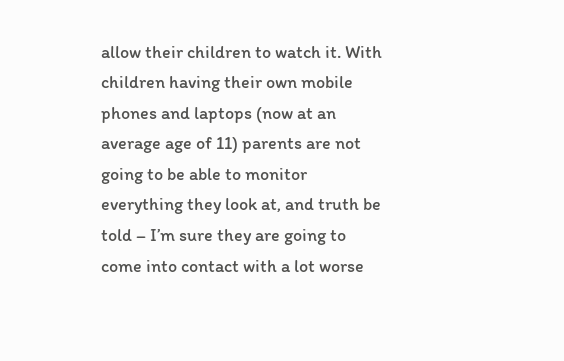allow their children to watch it. With children having their own mobile phones and laptops (now at an average age of 11) parents are not going to be able to monitor everything they look at, and truth be told – I’m sure they are going to come into contact with a lot worse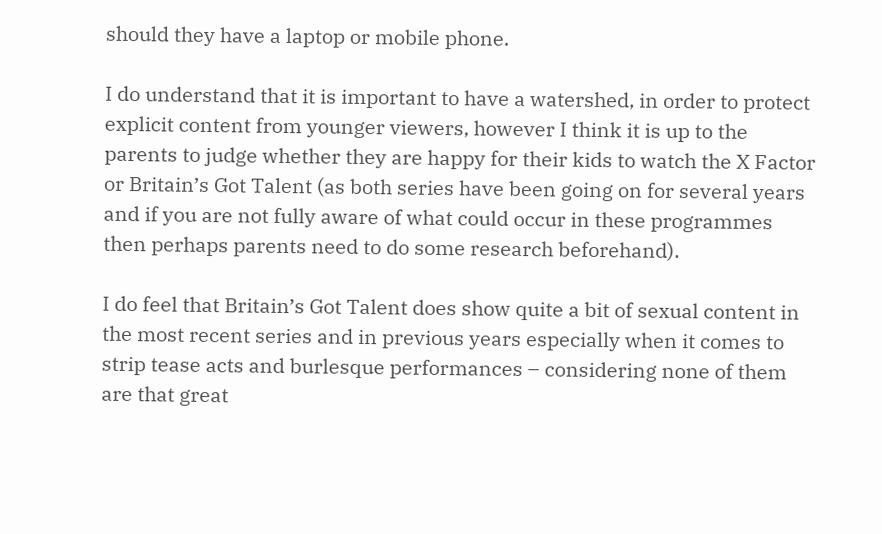should they have a laptop or mobile phone.

I do understand that it is important to have a watershed, in order to protect explicit content from younger viewers, however I think it is up to the parents to judge whether they are happy for their kids to watch the X Factor or Britain’s Got Talent (as both series have been going on for several years and if you are not fully aware of what could occur in these programmes then perhaps parents need to do some research beforehand).

I do feel that Britain’s Got Talent does show quite a bit of sexual content in the most recent series and in previous years especially when it comes to strip tease acts and burlesque performances – considering none of them are that great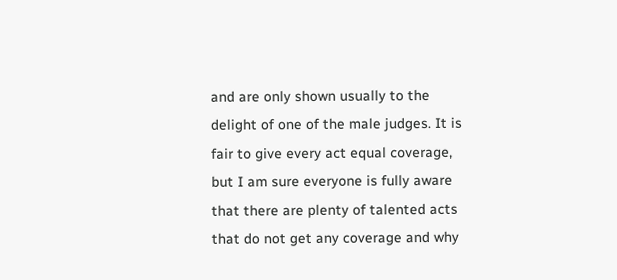and are only shown usually to the delight of one of the male judges. It is fair to give every act equal coverage, but I am sure everyone is fully aware that there are plenty of talented acts that do not get any coverage and why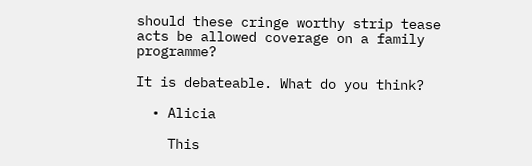should these cringe worthy strip tease acts be allowed coverage on a family programme?

It is debateable. What do you think?

  • Alicia

    This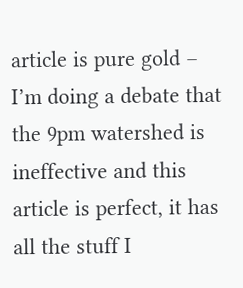article is pure gold – I’m doing a debate that the 9pm watershed is ineffective and this article is perfect, it has all the stuff I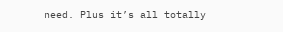need. Plus it’s all totally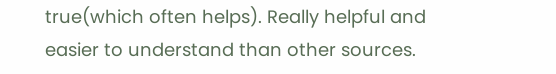true(which often helps). Really helpful and easier to understand than other sources.